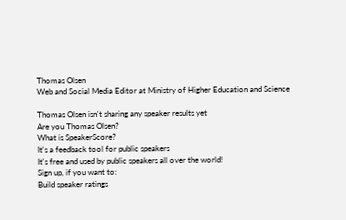Thomas Olsen
Web and Social Media Editor at Ministry of Higher Education and Science

Thomas Olsen isn't sharing any speaker results yet
Are you Thomas Olsen?
What is SpeakerScore?
It's a feedback tool for public speakers
It's free and used by public speakers all over the world!
Sign up, if you want to:
Build speaker ratings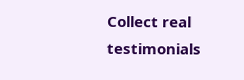Collect real testimonials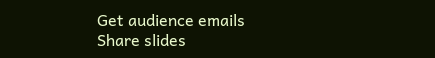Get audience emails
Share slides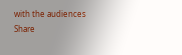with the audiences
Share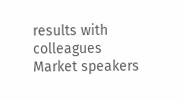results with colleagues
Market speakers